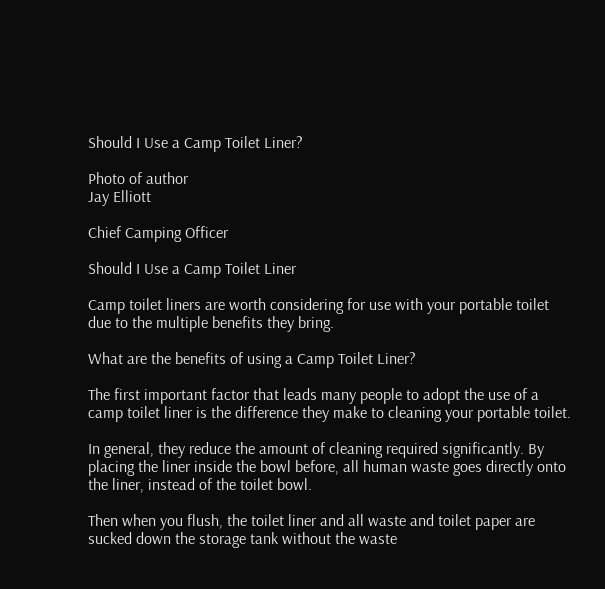Should I Use a Camp Toilet Liner?

Photo of author
Jay Elliott

Chief Camping Officer

Should I Use a Camp Toilet Liner

Camp toilet liners are worth considering for use with your portable toilet due to the multiple benefits they bring.

What are the benefits of using a Camp Toilet Liner?

The first important factor that leads many people to adopt the use of a camp toilet liner is the difference they make to cleaning your portable toilet.

In general, they reduce the amount of cleaning required significantly. By placing the liner inside the bowl before, all human waste goes directly onto the liner, instead of the toilet bowl.

Then when you flush, the toilet liner and all waste and toilet paper are sucked down the storage tank without the waste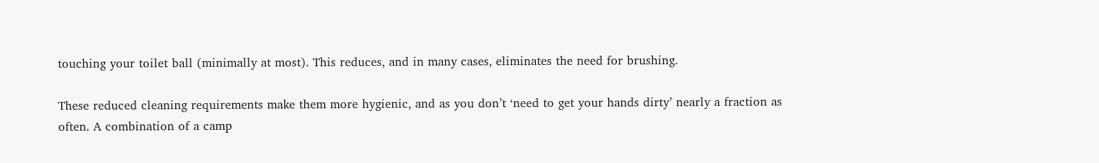touching your toilet ball (minimally at most). This reduces, and in many cases, eliminates the need for brushing.

These reduced cleaning requirements make them more hygienic, and as you don’t ‘need to get your hands dirty’ nearly a fraction as often. A combination of a camp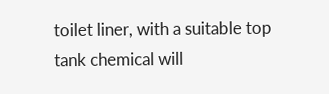toilet liner, with a suitable top tank chemical will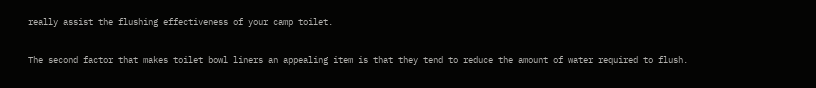really assist the flushing effectiveness of your camp toilet.

The second factor that makes toilet bowl liners an appealing item is that they tend to reduce the amount of water required to flush.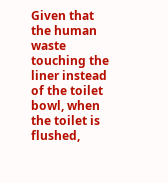Given that the human waste touching the liner instead of the toilet bowl, when the toilet is flushed,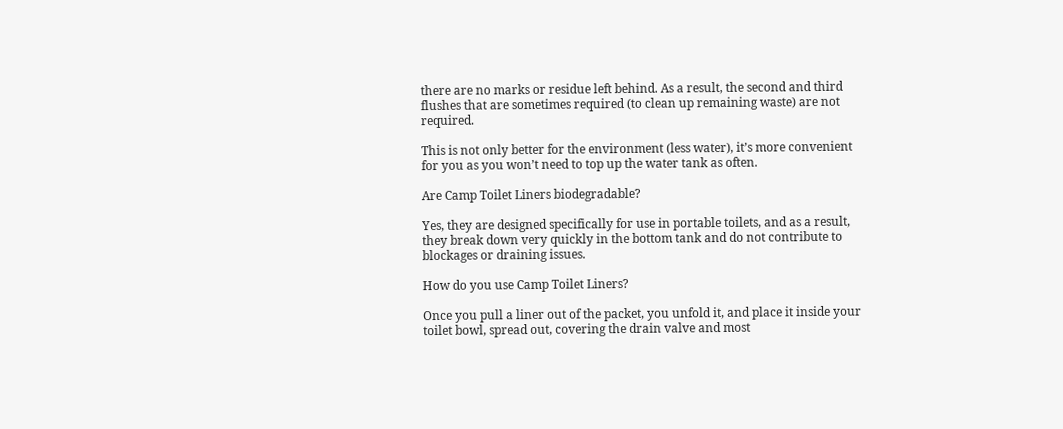there are no marks or residue left behind. As a result, the second and third flushes that are sometimes required (to clean up remaining waste) are not required.

This is not only better for the environment (less water), it’s more convenient for you as you won’t need to top up the water tank as often.

Are Camp Toilet Liners biodegradable?

Yes, they are designed specifically for use in portable toilets, and as a result, they break down very quickly in the bottom tank and do not contribute to blockages or draining issues.

How do you use Camp Toilet Liners?

Once you pull a liner out of the packet, you unfold it, and place it inside your toilet bowl, spread out, covering the drain valve and most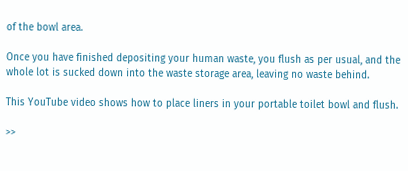of the bowl area.

Once you have finished depositing your human waste, you flush as per usual, and the whole lot is sucked down into the waste storage area, leaving no waste behind.

This YouTube video shows how to place liners in your portable toilet bowl and flush.

>>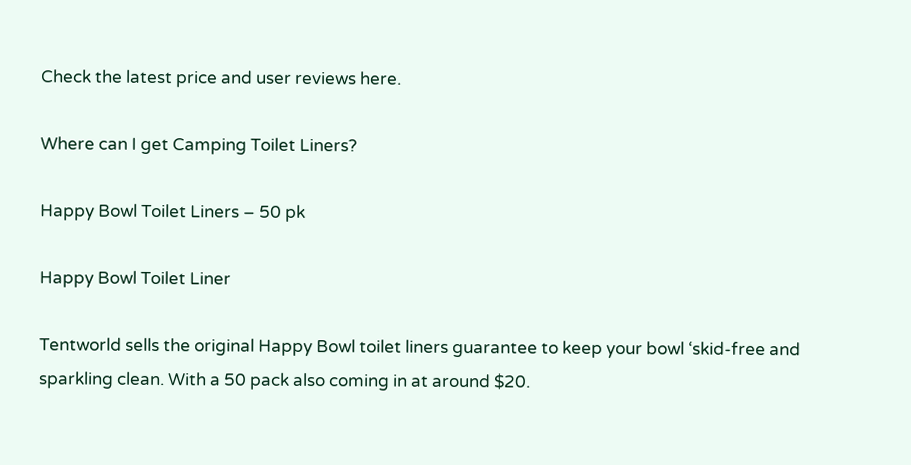Check the latest price and user reviews here.

Where can I get Camping Toilet Liners?

Happy Bowl Toilet Liners – 50 pk

Happy Bowl Toilet Liner

Tentworld sells the original Happy Bowl toilet liners guarantee to keep your bowl ‘skid-free and sparkling clean. With a 50 pack also coming in at around $20.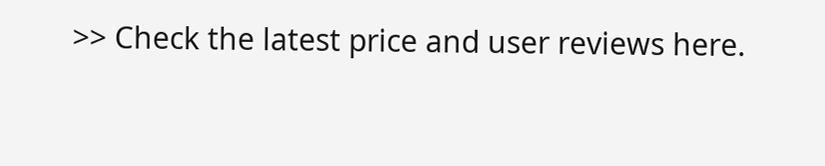>> Check the latest price and user reviews here.